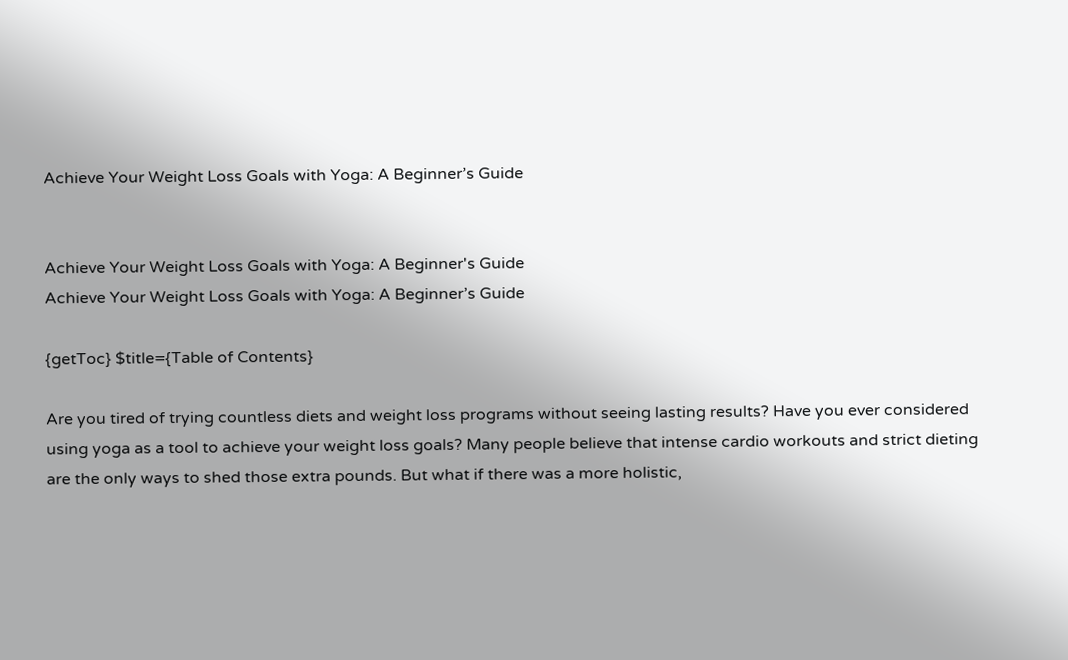Achieve Your Weight Loss Goals with Yoga: A Beginner’s Guide


Achieve Your Weight Loss Goals with Yoga: A Beginner's Guide
Achieve Your Weight Loss Goals with Yoga: A Beginner’s Guide

{getToc} $title={Table of Contents}

Are you tired of trying countless diets and weight loss programs without seeing lasting results? Have you ever considered using yoga as a tool to achieve your weight loss goals? Many people believe that intense cardio workouts and strict dieting are the only ways to shed those extra pounds. But what if there was a more holistic,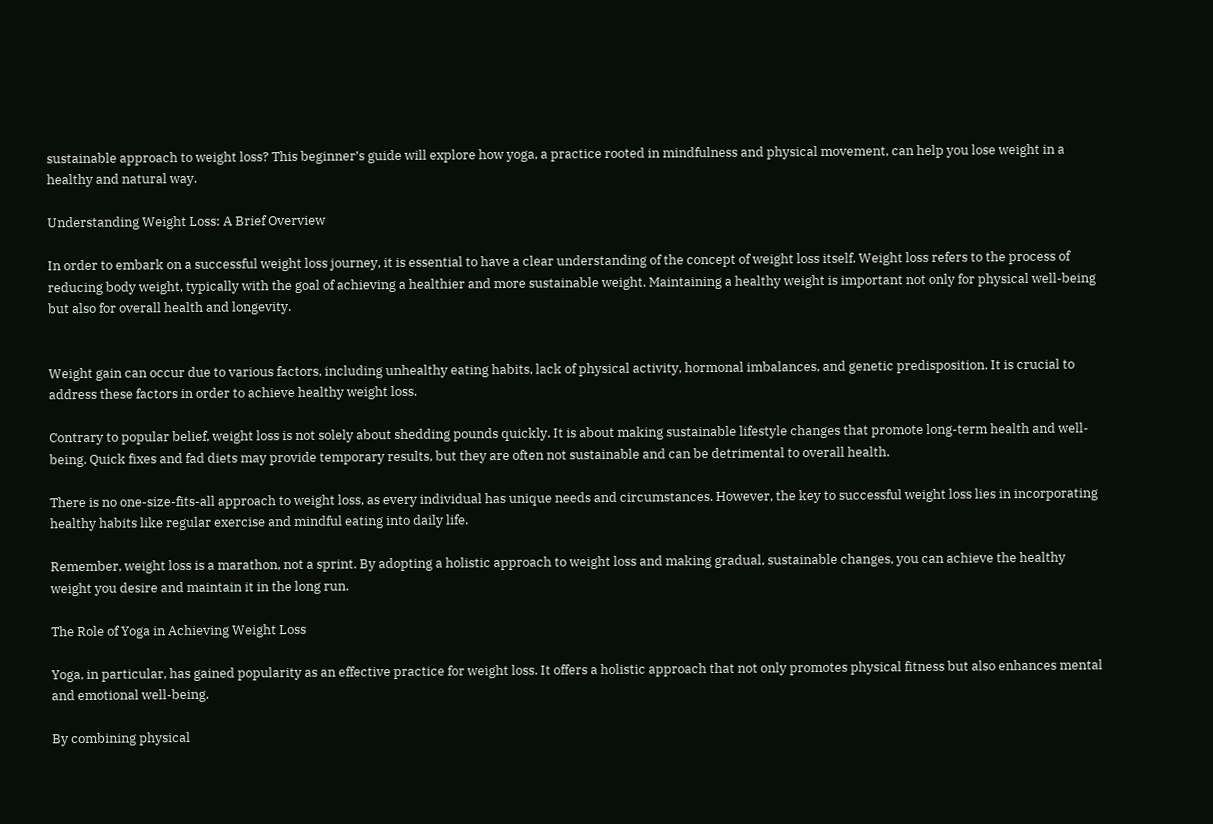sustainable approach to weight loss? This beginner’s guide will explore how yoga, a practice rooted in mindfulness and physical movement, can help you lose weight in a healthy and natural way.

Understanding Weight Loss: A Brief Overview

In order to embark on a successful weight loss journey, it is essential to have a clear understanding of the concept of weight loss itself. Weight loss refers to the process of reducing body weight, typically with the goal of achieving a healthier and more sustainable weight. Maintaining a healthy weight is important not only for physical well-being but also for overall health and longevity.


Weight gain can occur due to various factors, including unhealthy eating habits, lack of physical activity, hormonal imbalances, and genetic predisposition. It is crucial to address these factors in order to achieve healthy weight loss.

Contrary to popular belief, weight loss is not solely about shedding pounds quickly. It is about making sustainable lifestyle changes that promote long-term health and well-being. Quick fixes and fad diets may provide temporary results, but they are often not sustainable and can be detrimental to overall health.

There is no one-size-fits-all approach to weight loss, as every individual has unique needs and circumstances. However, the key to successful weight loss lies in incorporating healthy habits like regular exercise and mindful eating into daily life.

Remember, weight loss is a marathon, not a sprint. By adopting a holistic approach to weight loss and making gradual, sustainable changes, you can achieve the healthy weight you desire and maintain it in the long run.

The Role of Yoga in Achieving Weight Loss

Yoga, in particular, has gained popularity as an effective practice for weight loss. It offers a holistic approach that not only promotes physical fitness but also enhances mental and emotional well-being.

By combining physical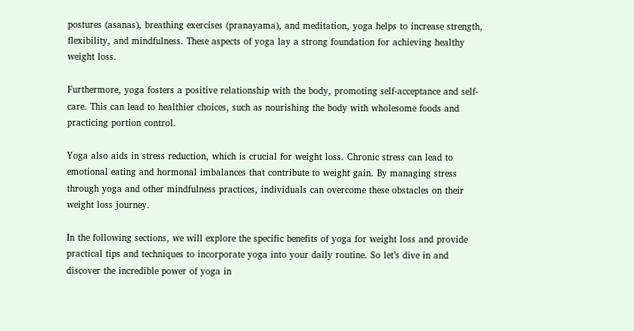postures (asanas), breathing exercises (pranayama), and meditation, yoga helps to increase strength, flexibility, and mindfulness. These aspects of yoga lay a strong foundation for achieving healthy weight loss.

Furthermore, yoga fosters a positive relationship with the body, promoting self-acceptance and self-care. This can lead to healthier choices, such as nourishing the body with wholesome foods and practicing portion control.

Yoga also aids in stress reduction, which is crucial for weight loss. Chronic stress can lead to emotional eating and hormonal imbalances that contribute to weight gain. By managing stress through yoga and other mindfulness practices, individuals can overcome these obstacles on their weight loss journey.

In the following sections, we will explore the specific benefits of yoga for weight loss and provide practical tips and techniques to incorporate yoga into your daily routine. So let’s dive in and discover the incredible power of yoga in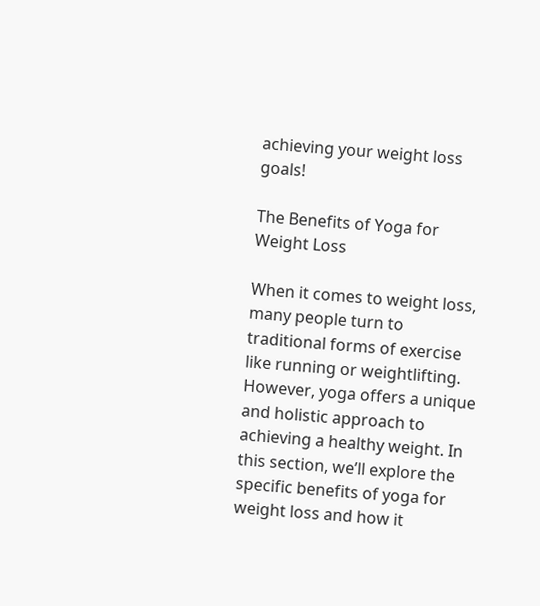achieving your weight loss goals!

The Benefits of Yoga for Weight Loss

When it comes to weight loss, many people turn to traditional forms of exercise like running or weightlifting. However, yoga offers a unique and holistic approach to achieving a healthy weight. In this section, we’ll explore the specific benefits of yoga for weight loss and how it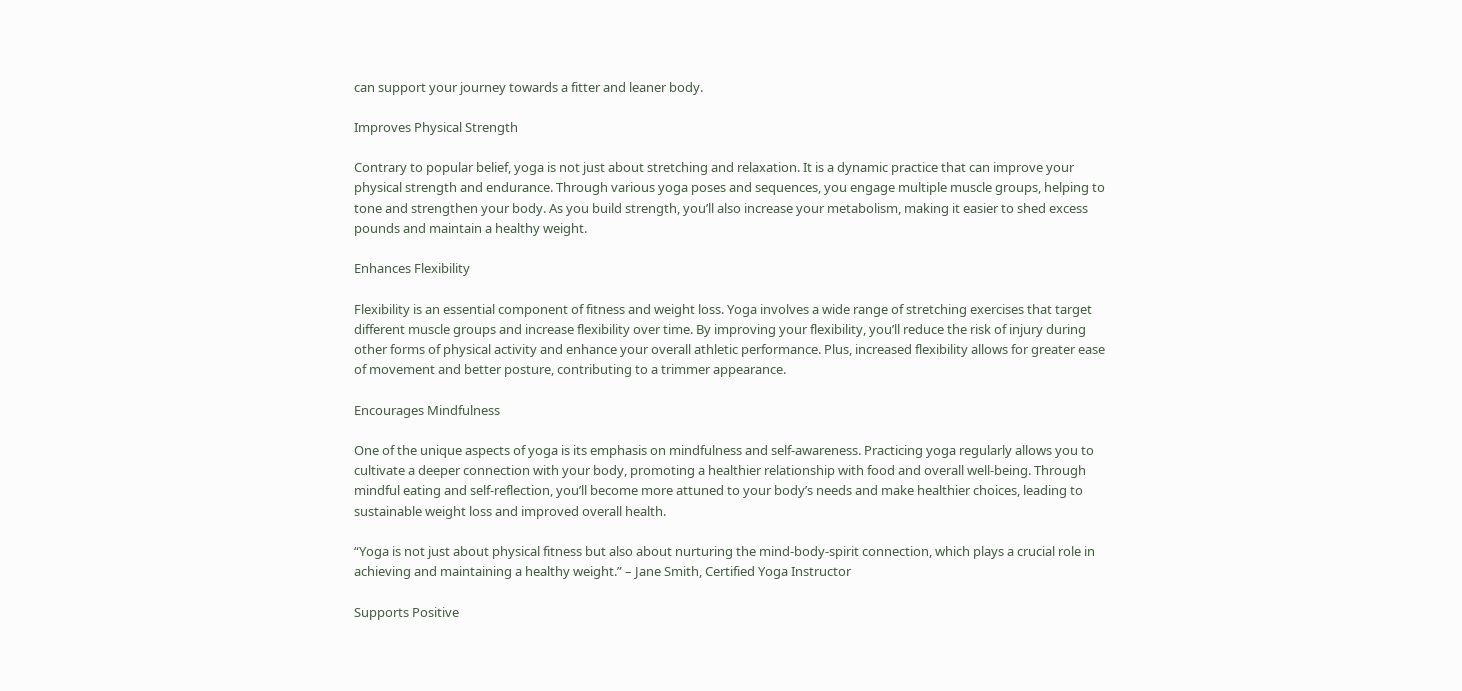can support your journey towards a fitter and leaner body.

Improves Physical Strength

Contrary to popular belief, yoga is not just about stretching and relaxation. It is a dynamic practice that can improve your physical strength and endurance. Through various yoga poses and sequences, you engage multiple muscle groups, helping to tone and strengthen your body. As you build strength, you’ll also increase your metabolism, making it easier to shed excess pounds and maintain a healthy weight.

Enhances Flexibility

Flexibility is an essential component of fitness and weight loss. Yoga involves a wide range of stretching exercises that target different muscle groups and increase flexibility over time. By improving your flexibility, you’ll reduce the risk of injury during other forms of physical activity and enhance your overall athletic performance. Plus, increased flexibility allows for greater ease of movement and better posture, contributing to a trimmer appearance.

Encourages Mindfulness

One of the unique aspects of yoga is its emphasis on mindfulness and self-awareness. Practicing yoga regularly allows you to cultivate a deeper connection with your body, promoting a healthier relationship with food and overall well-being. Through mindful eating and self-reflection, you’ll become more attuned to your body’s needs and make healthier choices, leading to sustainable weight loss and improved overall health.

“Yoga is not just about physical fitness but also about nurturing the mind-body-spirit connection, which plays a crucial role in achieving and maintaining a healthy weight.” – Jane Smith, Certified Yoga Instructor

Supports Positive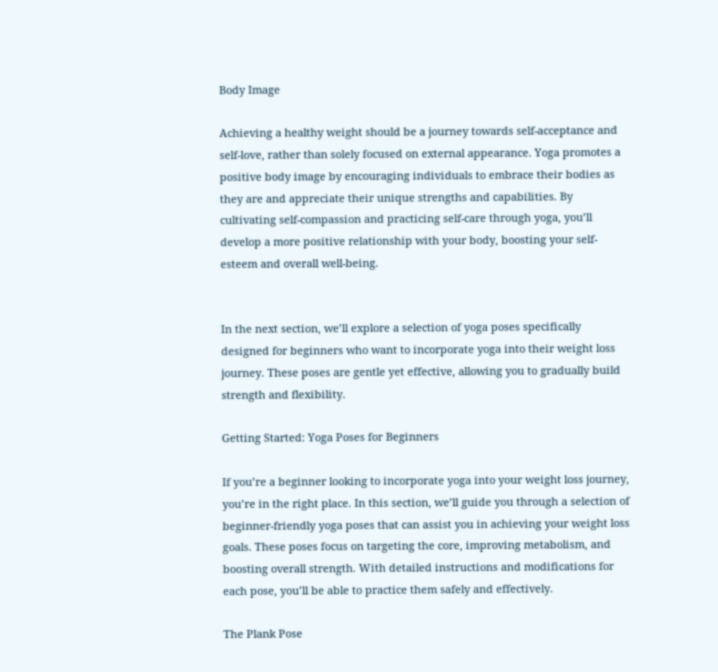Body Image

Achieving a healthy weight should be a journey towards self-acceptance and self-love, rather than solely focused on external appearance. Yoga promotes a positive body image by encouraging individuals to embrace their bodies as they are and appreciate their unique strengths and capabilities. By cultivating self-compassion and practicing self-care through yoga, you’ll develop a more positive relationship with your body, boosting your self-esteem and overall well-being.


In the next section, we’ll explore a selection of yoga poses specifically designed for beginners who want to incorporate yoga into their weight loss journey. These poses are gentle yet effective, allowing you to gradually build strength and flexibility.

Getting Started: Yoga Poses for Beginners

If you’re a beginner looking to incorporate yoga into your weight loss journey, you’re in the right place. In this section, we’ll guide you through a selection of beginner-friendly yoga poses that can assist you in achieving your weight loss goals. These poses focus on targeting the core, improving metabolism, and boosting overall strength. With detailed instructions and modifications for each pose, you’ll be able to practice them safely and effectively.

The Plank Pose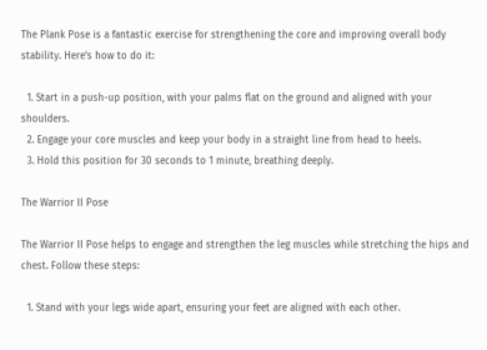The Plank Pose is a fantastic exercise for strengthening the core and improving overall body stability. Here’s how to do it:

  1. Start in a push-up position, with your palms flat on the ground and aligned with your shoulders.
  2. Engage your core muscles and keep your body in a straight line from head to heels.
  3. Hold this position for 30 seconds to 1 minute, breathing deeply.

The Warrior II Pose

The Warrior II Pose helps to engage and strengthen the leg muscles while stretching the hips and chest. Follow these steps:

  1. Stand with your legs wide apart, ensuring your feet are aligned with each other.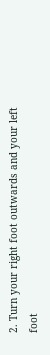2. Turn your right foot outwards and your left foot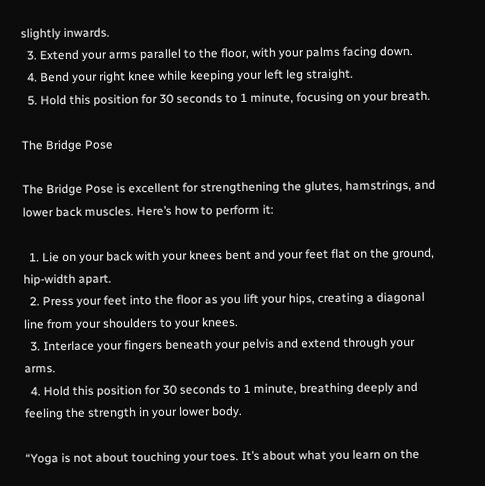slightly inwards.
  3. Extend your arms parallel to the floor, with your palms facing down.
  4. Bend your right knee while keeping your left leg straight.
  5. Hold this position for 30 seconds to 1 minute, focusing on your breath.

The Bridge Pose

The Bridge Pose is excellent for strengthening the glutes, hamstrings, and lower back muscles. Here’s how to perform it:

  1. Lie on your back with your knees bent and your feet flat on the ground, hip-width apart.
  2. Press your feet into the floor as you lift your hips, creating a diagonal line from your shoulders to your knees.
  3. Interlace your fingers beneath your pelvis and extend through your arms.
  4. Hold this position for 30 seconds to 1 minute, breathing deeply and feeling the strength in your lower body.

“Yoga is not about touching your toes. It’s about what you learn on the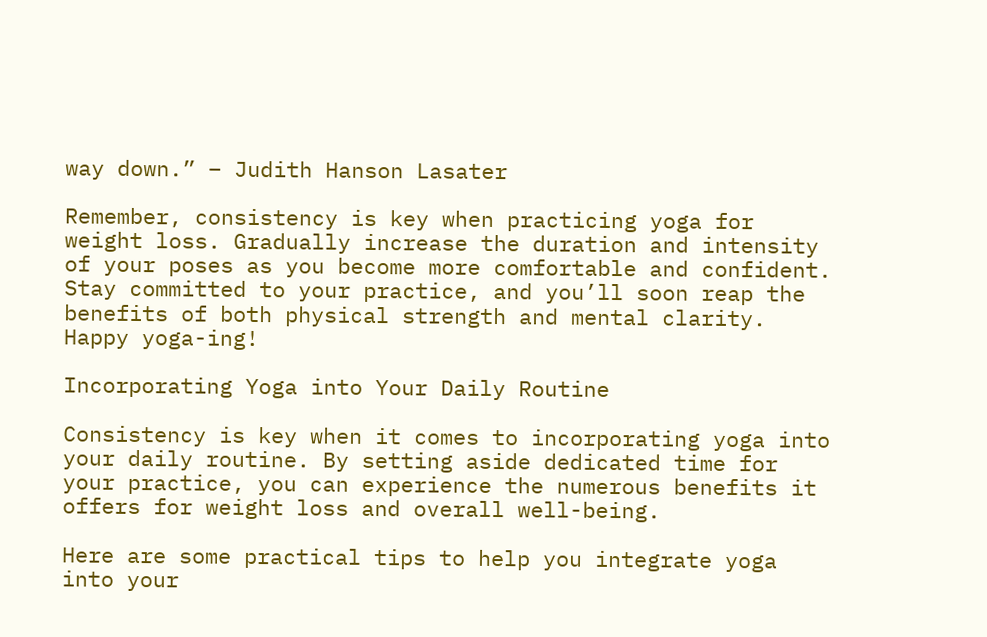way down.” – Judith Hanson Lasater

Remember, consistency is key when practicing yoga for weight loss. Gradually increase the duration and intensity of your poses as you become more comfortable and confident. Stay committed to your practice, and you’ll soon reap the benefits of both physical strength and mental clarity. Happy yoga-ing!

Incorporating Yoga into Your Daily Routine

Consistency is key when it comes to incorporating yoga into your daily routine. By setting aside dedicated time for your practice, you can experience the numerous benefits it offers for weight loss and overall well-being.

Here are some practical tips to help you integrate yoga into your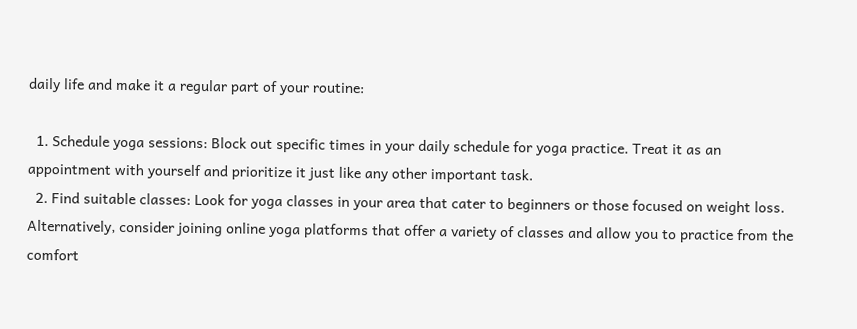daily life and make it a regular part of your routine:

  1. Schedule yoga sessions: Block out specific times in your daily schedule for yoga practice. Treat it as an appointment with yourself and prioritize it just like any other important task.
  2. Find suitable classes: Look for yoga classes in your area that cater to beginners or those focused on weight loss. Alternatively, consider joining online yoga platforms that offer a variety of classes and allow you to practice from the comfort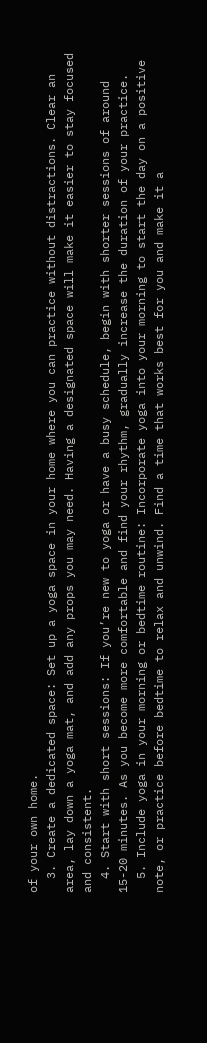of your own home.
  3. Create a dedicated space: Set up a yoga space in your home where you can practice without distractions. Clear an area, lay down a yoga mat, and add any props you may need. Having a designated space will make it easier to stay focused and consistent.
  4. Start with short sessions: If you’re new to yoga or have a busy schedule, begin with shorter sessions of around 15-20 minutes. As you become more comfortable and find your rhythm, gradually increase the duration of your practice.
  5. Include yoga in your morning or bedtime routine: Incorporate yoga into your morning to start the day on a positive note, or practice before bedtime to relax and unwind. Find a time that works best for you and make it a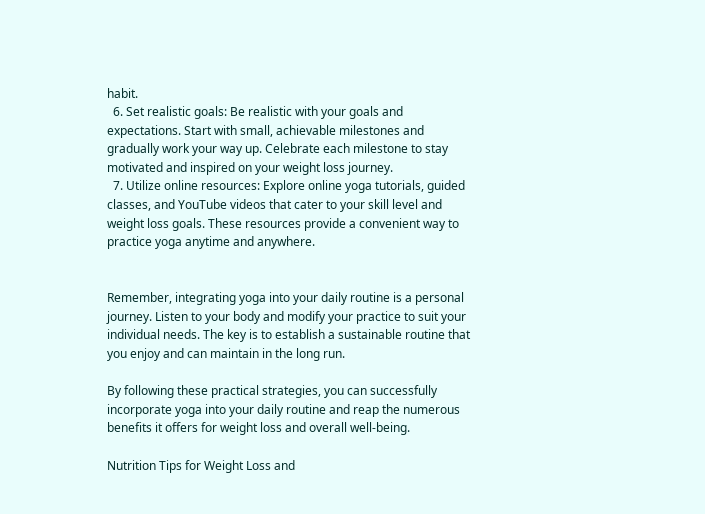habit.
  6. Set realistic goals: Be realistic with your goals and expectations. Start with small, achievable milestones and gradually work your way up. Celebrate each milestone to stay motivated and inspired on your weight loss journey.
  7. Utilize online resources: Explore online yoga tutorials, guided classes, and YouTube videos that cater to your skill level and weight loss goals. These resources provide a convenient way to practice yoga anytime and anywhere.


Remember, integrating yoga into your daily routine is a personal journey. Listen to your body and modify your practice to suit your individual needs. The key is to establish a sustainable routine that you enjoy and can maintain in the long run.

By following these practical strategies, you can successfully incorporate yoga into your daily routine and reap the numerous benefits it offers for weight loss and overall well-being.

Nutrition Tips for Weight Loss and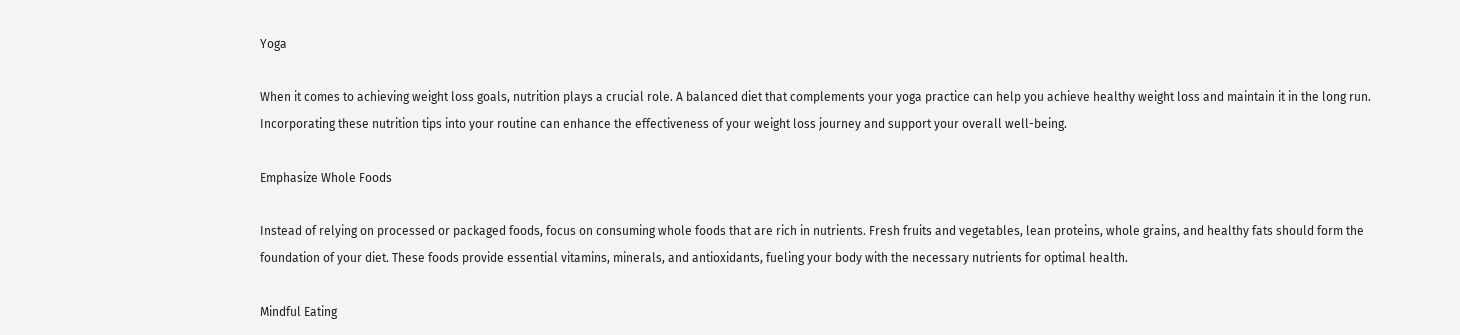Yoga

When it comes to achieving weight loss goals, nutrition plays a crucial role. A balanced diet that complements your yoga practice can help you achieve healthy weight loss and maintain it in the long run. Incorporating these nutrition tips into your routine can enhance the effectiveness of your weight loss journey and support your overall well-being.

Emphasize Whole Foods

Instead of relying on processed or packaged foods, focus on consuming whole foods that are rich in nutrients. Fresh fruits and vegetables, lean proteins, whole grains, and healthy fats should form the foundation of your diet. These foods provide essential vitamins, minerals, and antioxidants, fueling your body with the necessary nutrients for optimal health.

Mindful Eating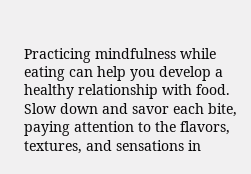Practicing mindfulness while eating can help you develop a healthy relationship with food. Slow down and savor each bite, paying attention to the flavors, textures, and sensations in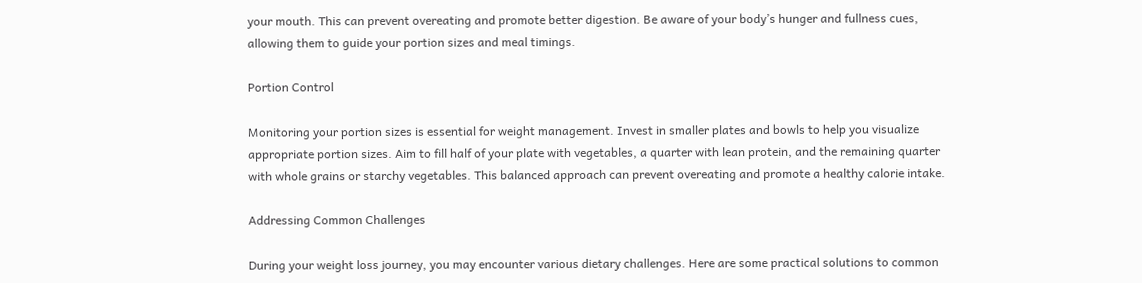your mouth. This can prevent overeating and promote better digestion. Be aware of your body’s hunger and fullness cues, allowing them to guide your portion sizes and meal timings.

Portion Control

Monitoring your portion sizes is essential for weight management. Invest in smaller plates and bowls to help you visualize appropriate portion sizes. Aim to fill half of your plate with vegetables, a quarter with lean protein, and the remaining quarter with whole grains or starchy vegetables. This balanced approach can prevent overeating and promote a healthy calorie intake.

Addressing Common Challenges

During your weight loss journey, you may encounter various dietary challenges. Here are some practical solutions to common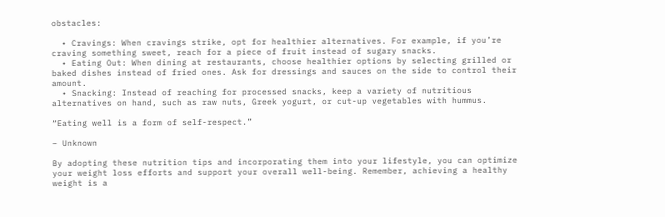obstacles:

  • Cravings: When cravings strike, opt for healthier alternatives. For example, if you’re craving something sweet, reach for a piece of fruit instead of sugary snacks.
  • Eating Out: When dining at restaurants, choose healthier options by selecting grilled or baked dishes instead of fried ones. Ask for dressings and sauces on the side to control their amount.
  • Snacking: Instead of reaching for processed snacks, keep a variety of nutritious alternatives on hand, such as raw nuts, Greek yogurt, or cut-up vegetables with hummus.

“Eating well is a form of self-respect.”

– Unknown

By adopting these nutrition tips and incorporating them into your lifestyle, you can optimize your weight loss efforts and support your overall well-being. Remember, achieving a healthy weight is a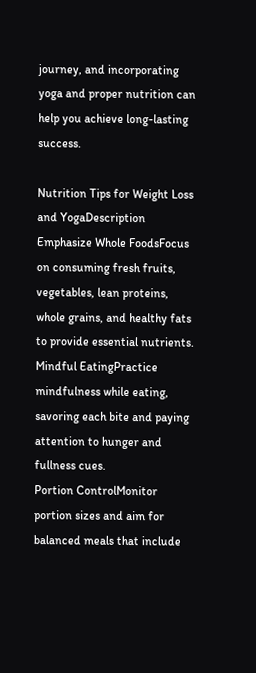journey, and incorporating yoga and proper nutrition can help you achieve long-lasting success.

Nutrition Tips for Weight Loss and YogaDescription
Emphasize Whole FoodsFocus on consuming fresh fruits, vegetables, lean proteins, whole grains, and healthy fats to provide essential nutrients.
Mindful EatingPractice mindfulness while eating, savoring each bite and paying attention to hunger and fullness cues.
Portion ControlMonitor portion sizes and aim for balanced meals that include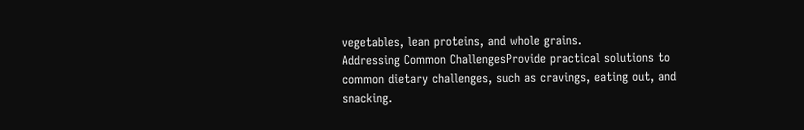vegetables, lean proteins, and whole grains.
Addressing Common ChallengesProvide practical solutions to common dietary challenges, such as cravings, eating out, and snacking.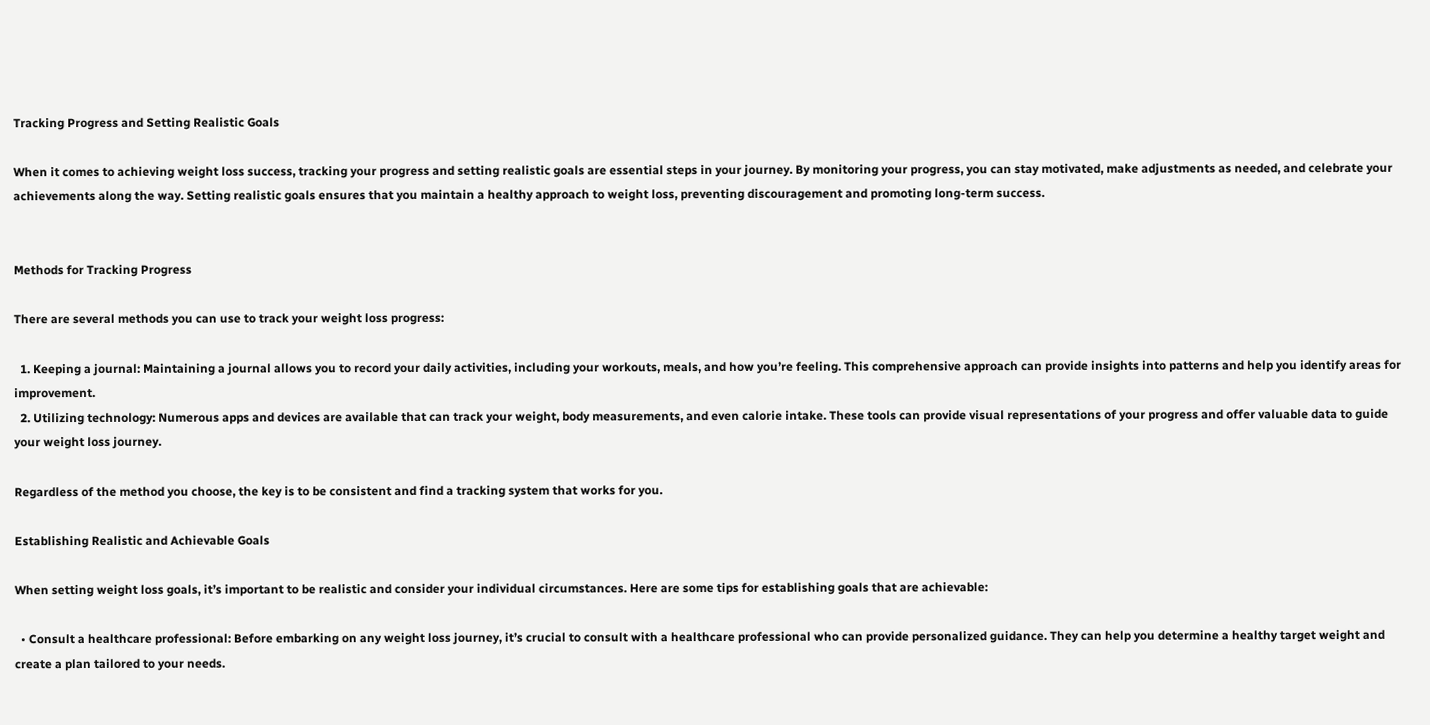Tracking Progress and Setting Realistic Goals

When it comes to achieving weight loss success, tracking your progress and setting realistic goals are essential steps in your journey. By monitoring your progress, you can stay motivated, make adjustments as needed, and celebrate your achievements along the way. Setting realistic goals ensures that you maintain a healthy approach to weight loss, preventing discouragement and promoting long-term success.


Methods for Tracking Progress

There are several methods you can use to track your weight loss progress:

  1. Keeping a journal: Maintaining a journal allows you to record your daily activities, including your workouts, meals, and how you’re feeling. This comprehensive approach can provide insights into patterns and help you identify areas for improvement.
  2. Utilizing technology: Numerous apps and devices are available that can track your weight, body measurements, and even calorie intake. These tools can provide visual representations of your progress and offer valuable data to guide your weight loss journey.

Regardless of the method you choose, the key is to be consistent and find a tracking system that works for you.

Establishing Realistic and Achievable Goals

When setting weight loss goals, it’s important to be realistic and consider your individual circumstances. Here are some tips for establishing goals that are achievable:

  • Consult a healthcare professional: Before embarking on any weight loss journey, it’s crucial to consult with a healthcare professional who can provide personalized guidance. They can help you determine a healthy target weight and create a plan tailored to your needs.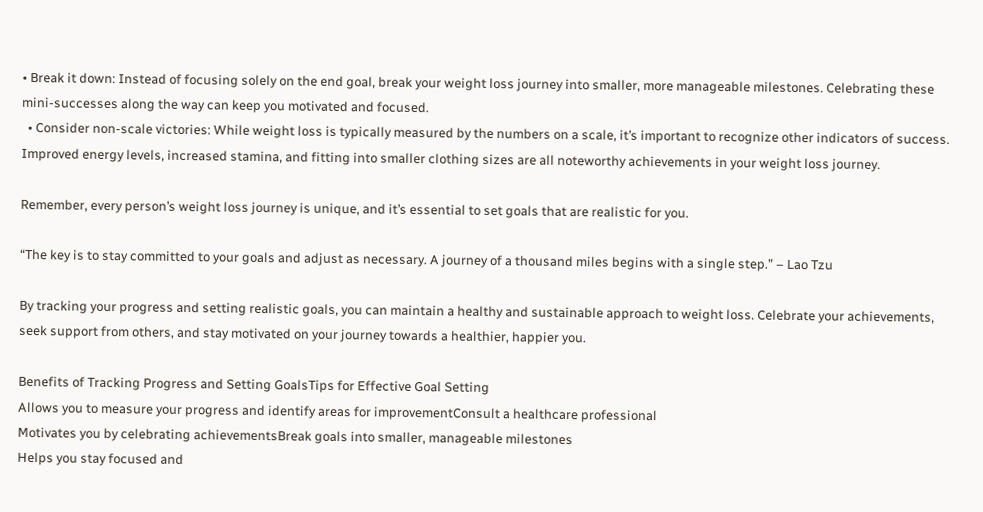• Break it down: Instead of focusing solely on the end goal, break your weight loss journey into smaller, more manageable milestones. Celebrating these mini-successes along the way can keep you motivated and focused.
  • Consider non-scale victories: While weight loss is typically measured by the numbers on a scale, it’s important to recognize other indicators of success. Improved energy levels, increased stamina, and fitting into smaller clothing sizes are all noteworthy achievements in your weight loss journey.

Remember, every person’s weight loss journey is unique, and it’s essential to set goals that are realistic for you.

“The key is to stay committed to your goals and adjust as necessary. A journey of a thousand miles begins with a single step.” – Lao Tzu

By tracking your progress and setting realistic goals, you can maintain a healthy and sustainable approach to weight loss. Celebrate your achievements, seek support from others, and stay motivated on your journey towards a healthier, happier you.

Benefits of Tracking Progress and Setting GoalsTips for Effective Goal Setting
Allows you to measure your progress and identify areas for improvementConsult a healthcare professional
Motivates you by celebrating achievementsBreak goals into smaller, manageable milestones
Helps you stay focused and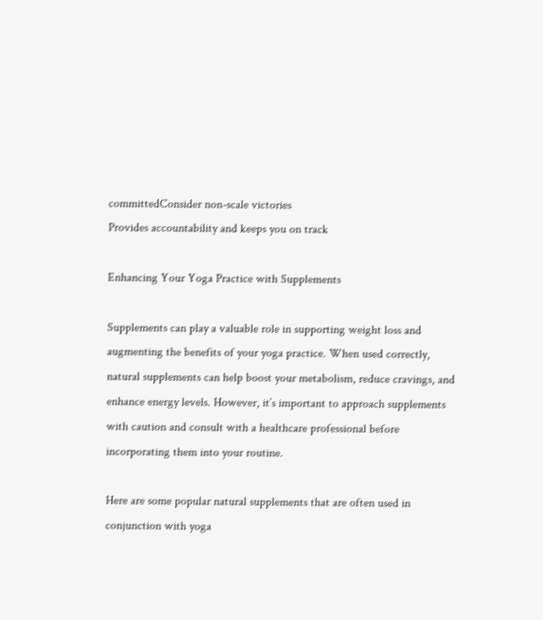committedConsider non-scale victories
Provides accountability and keeps you on track

Enhancing Your Yoga Practice with Supplements

Supplements can play a valuable role in supporting weight loss and augmenting the benefits of your yoga practice. When used correctly, natural supplements can help boost your metabolism, reduce cravings, and enhance energy levels. However, it’s important to approach supplements with caution and consult with a healthcare professional before incorporating them into your routine.

Here are some popular natural supplements that are often used in conjunction with yoga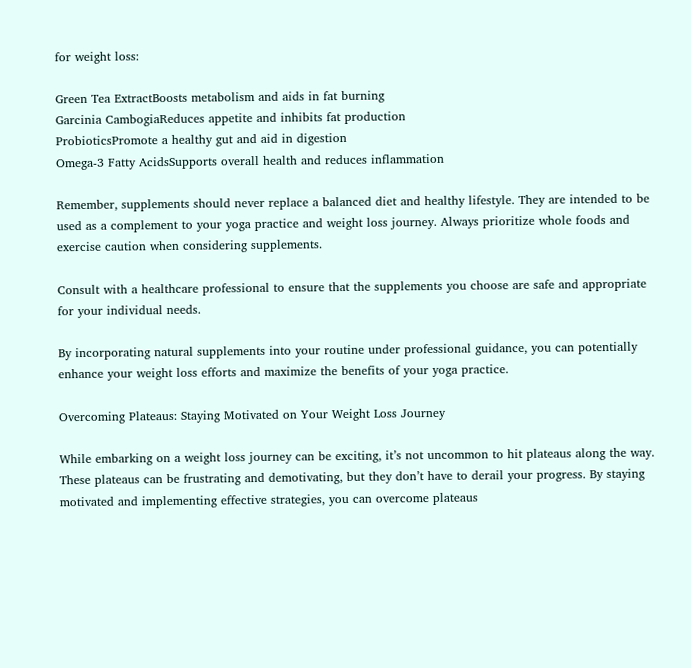for weight loss:

Green Tea ExtractBoosts metabolism and aids in fat burning
Garcinia CambogiaReduces appetite and inhibits fat production
ProbioticsPromote a healthy gut and aid in digestion
Omega-3 Fatty AcidsSupports overall health and reduces inflammation

Remember, supplements should never replace a balanced diet and healthy lifestyle. They are intended to be used as a complement to your yoga practice and weight loss journey. Always prioritize whole foods and exercise caution when considering supplements.

Consult with a healthcare professional to ensure that the supplements you choose are safe and appropriate for your individual needs.

By incorporating natural supplements into your routine under professional guidance, you can potentially enhance your weight loss efforts and maximize the benefits of your yoga practice.

Overcoming Plateaus: Staying Motivated on Your Weight Loss Journey

While embarking on a weight loss journey can be exciting, it’s not uncommon to hit plateaus along the way. These plateaus can be frustrating and demotivating, but they don’t have to derail your progress. By staying motivated and implementing effective strategies, you can overcome plateaus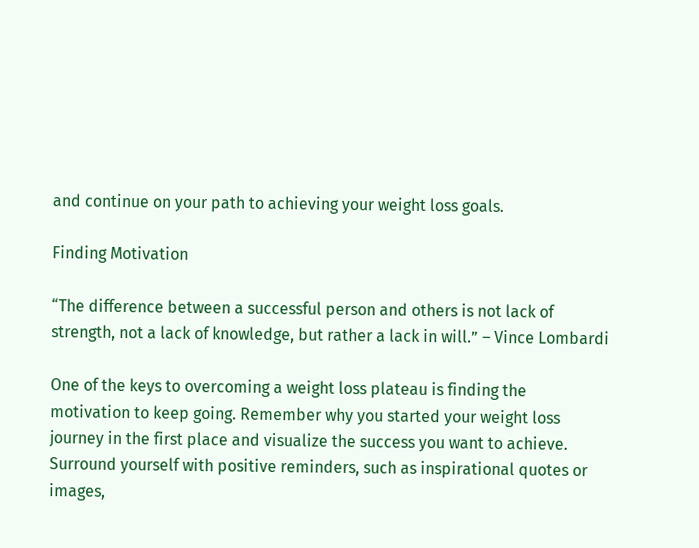and continue on your path to achieving your weight loss goals.

Finding Motivation

“The difference between a successful person and others is not lack of strength, not a lack of knowledge, but rather a lack in will.” – Vince Lombardi

One of the keys to overcoming a weight loss plateau is finding the motivation to keep going. Remember why you started your weight loss journey in the first place and visualize the success you want to achieve. Surround yourself with positive reminders, such as inspirational quotes or images,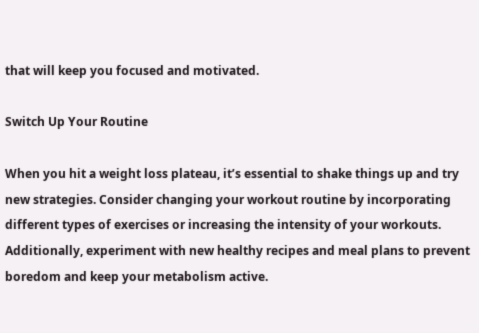that will keep you focused and motivated.

Switch Up Your Routine

When you hit a weight loss plateau, it’s essential to shake things up and try new strategies. Consider changing your workout routine by incorporating different types of exercises or increasing the intensity of your workouts. Additionally, experiment with new healthy recipes and meal plans to prevent boredom and keep your metabolism active.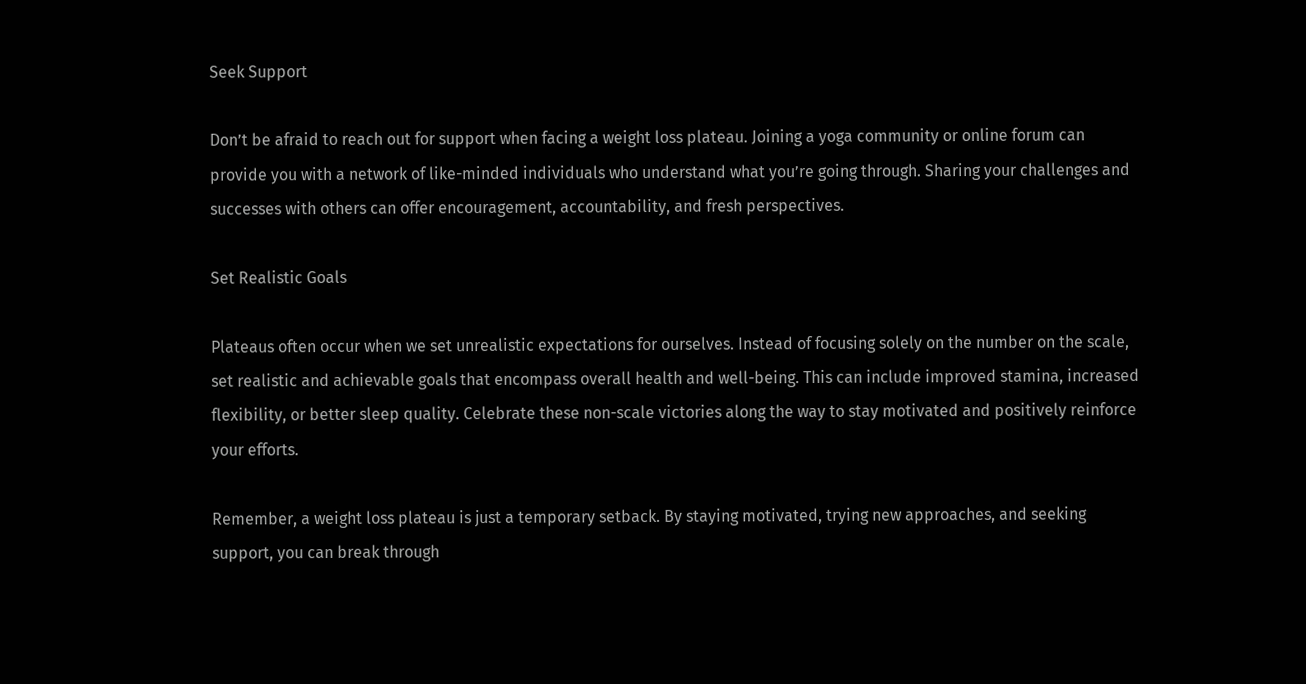Seek Support

Don’t be afraid to reach out for support when facing a weight loss plateau. Joining a yoga community or online forum can provide you with a network of like-minded individuals who understand what you’re going through. Sharing your challenges and successes with others can offer encouragement, accountability, and fresh perspectives.

Set Realistic Goals

Plateaus often occur when we set unrealistic expectations for ourselves. Instead of focusing solely on the number on the scale, set realistic and achievable goals that encompass overall health and well-being. This can include improved stamina, increased flexibility, or better sleep quality. Celebrate these non-scale victories along the way to stay motivated and positively reinforce your efforts.

Remember, a weight loss plateau is just a temporary setback. By staying motivated, trying new approaches, and seeking support, you can break through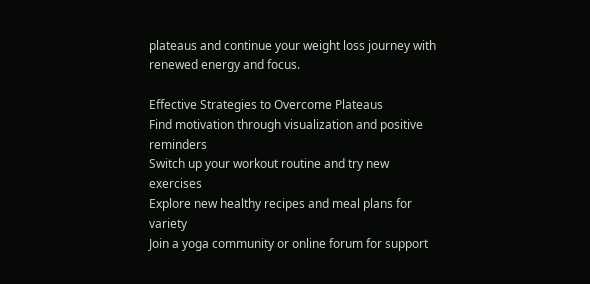plateaus and continue your weight loss journey with renewed energy and focus.

Effective Strategies to Overcome Plateaus
Find motivation through visualization and positive reminders
Switch up your workout routine and try new exercises
Explore new healthy recipes and meal plans for variety
Join a yoga community or online forum for support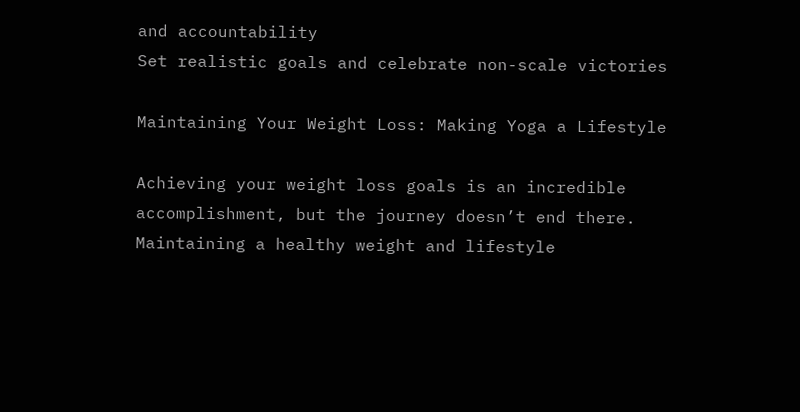and accountability
Set realistic goals and celebrate non-scale victories

Maintaining Your Weight Loss: Making Yoga a Lifestyle

Achieving your weight loss goals is an incredible accomplishment, but the journey doesn’t end there. Maintaining a healthy weight and lifestyle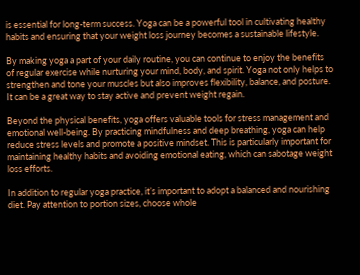is essential for long-term success. Yoga can be a powerful tool in cultivating healthy habits and ensuring that your weight loss journey becomes a sustainable lifestyle.

By making yoga a part of your daily routine, you can continue to enjoy the benefits of regular exercise while nurturing your mind, body, and spirit. Yoga not only helps to strengthen and tone your muscles but also improves flexibility, balance, and posture. It can be a great way to stay active and prevent weight regain.

Beyond the physical benefits, yoga offers valuable tools for stress management and emotional well-being. By practicing mindfulness and deep breathing, yoga can help reduce stress levels and promote a positive mindset. This is particularly important for maintaining healthy habits and avoiding emotional eating, which can sabotage weight loss efforts.

In addition to regular yoga practice, it’s important to adopt a balanced and nourishing diet. Pay attention to portion sizes, choose whole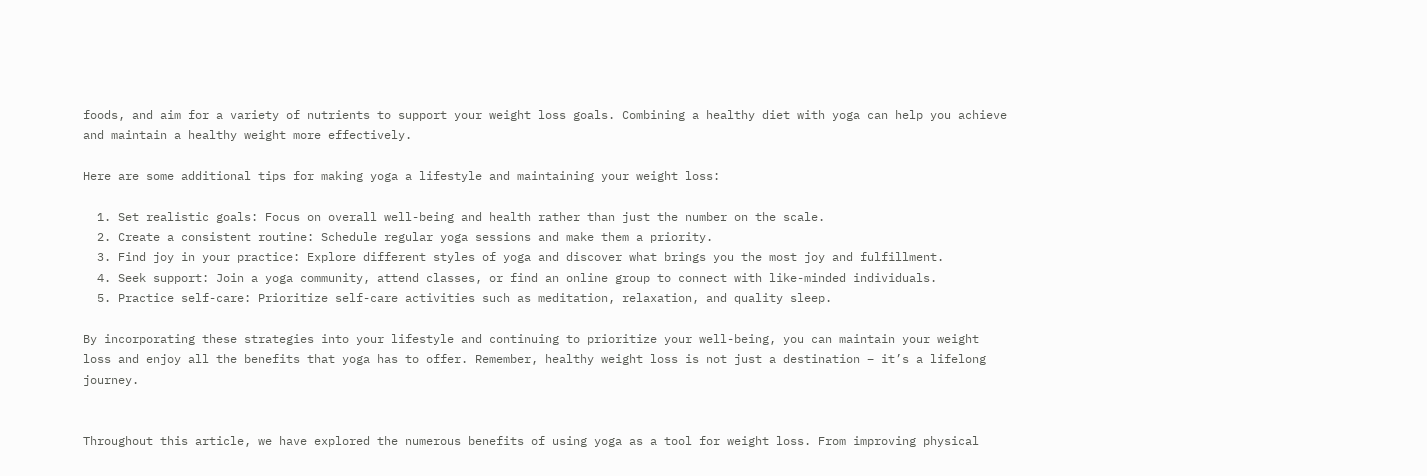foods, and aim for a variety of nutrients to support your weight loss goals. Combining a healthy diet with yoga can help you achieve and maintain a healthy weight more effectively.

Here are some additional tips for making yoga a lifestyle and maintaining your weight loss:

  1. Set realistic goals: Focus on overall well-being and health rather than just the number on the scale.
  2. Create a consistent routine: Schedule regular yoga sessions and make them a priority.
  3. Find joy in your practice: Explore different styles of yoga and discover what brings you the most joy and fulfillment.
  4. Seek support: Join a yoga community, attend classes, or find an online group to connect with like-minded individuals.
  5. Practice self-care: Prioritize self-care activities such as meditation, relaxation, and quality sleep.

By incorporating these strategies into your lifestyle and continuing to prioritize your well-being, you can maintain your weight loss and enjoy all the benefits that yoga has to offer. Remember, healthy weight loss is not just a destination – it’s a lifelong journey.


Throughout this article, we have explored the numerous benefits of using yoga as a tool for weight loss. From improving physical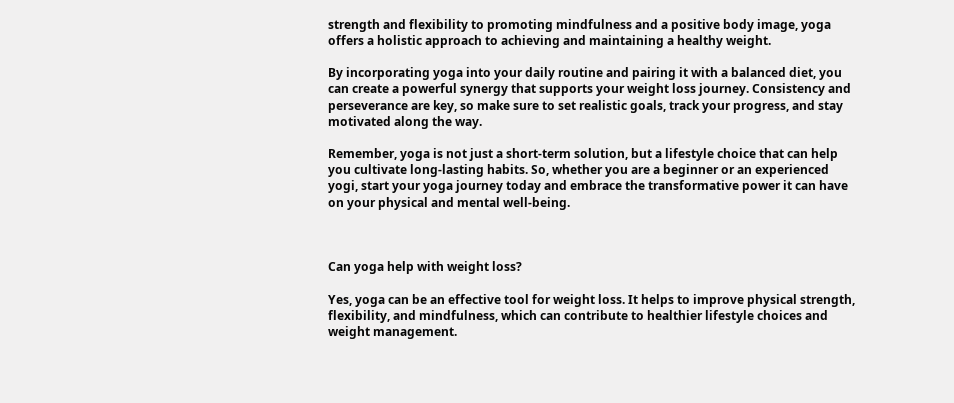strength and flexibility to promoting mindfulness and a positive body image, yoga offers a holistic approach to achieving and maintaining a healthy weight.

By incorporating yoga into your daily routine and pairing it with a balanced diet, you can create a powerful synergy that supports your weight loss journey. Consistency and perseverance are key, so make sure to set realistic goals, track your progress, and stay motivated along the way.

Remember, yoga is not just a short-term solution, but a lifestyle choice that can help you cultivate long-lasting habits. So, whether you are a beginner or an experienced yogi, start your yoga journey today and embrace the transformative power it can have on your physical and mental well-being.



Can yoga help with weight loss?

Yes, yoga can be an effective tool for weight loss. It helps to improve physical strength, flexibility, and mindfulness, which can contribute to healthier lifestyle choices and weight management.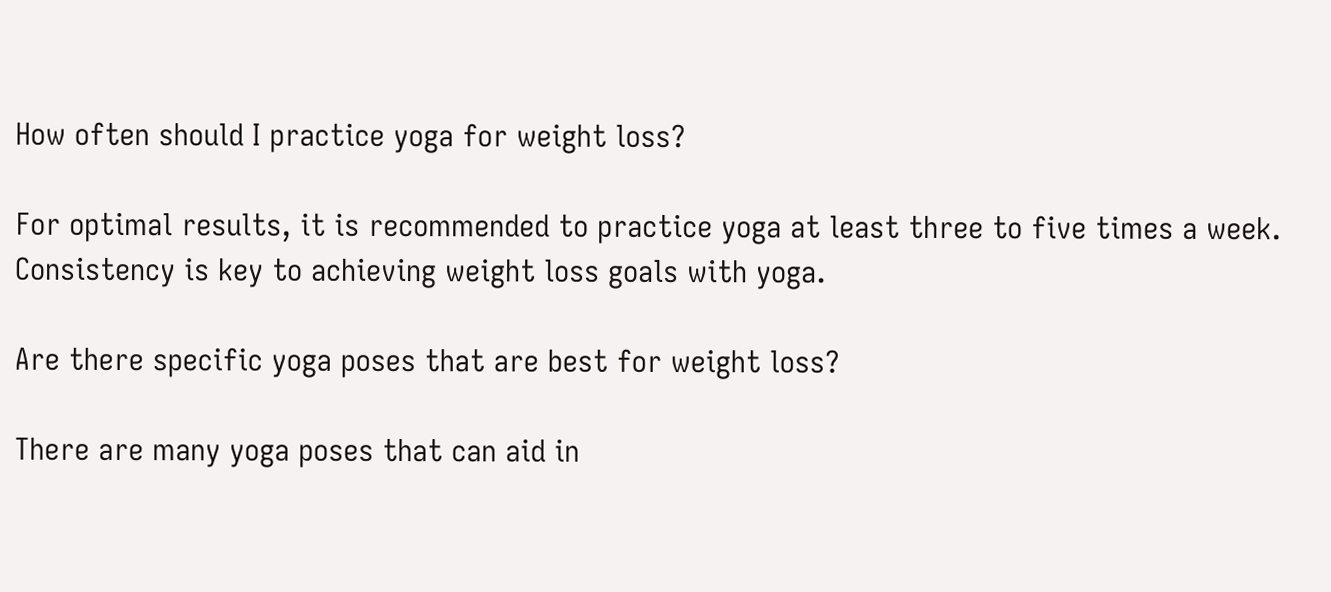How often should I practice yoga for weight loss?

For optimal results, it is recommended to practice yoga at least three to five times a week. Consistency is key to achieving weight loss goals with yoga.

Are there specific yoga poses that are best for weight loss?

There are many yoga poses that can aid in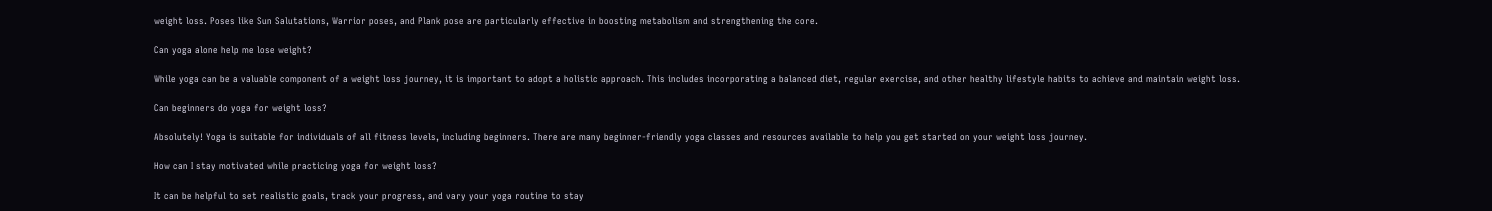weight loss. Poses like Sun Salutations, Warrior poses, and Plank pose are particularly effective in boosting metabolism and strengthening the core.

Can yoga alone help me lose weight?

While yoga can be a valuable component of a weight loss journey, it is important to adopt a holistic approach. This includes incorporating a balanced diet, regular exercise, and other healthy lifestyle habits to achieve and maintain weight loss.

Can beginners do yoga for weight loss?

Absolutely! Yoga is suitable for individuals of all fitness levels, including beginners. There are many beginner-friendly yoga classes and resources available to help you get started on your weight loss journey.

How can I stay motivated while practicing yoga for weight loss?

It can be helpful to set realistic goals, track your progress, and vary your yoga routine to stay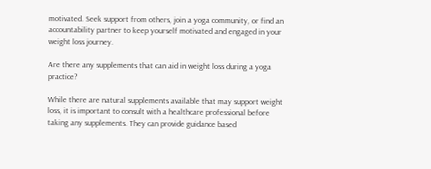motivated. Seek support from others, join a yoga community, or find an accountability partner to keep yourself motivated and engaged in your weight loss journey.

Are there any supplements that can aid in weight loss during a yoga practice?

While there are natural supplements available that may support weight loss, it is important to consult with a healthcare professional before taking any supplements. They can provide guidance based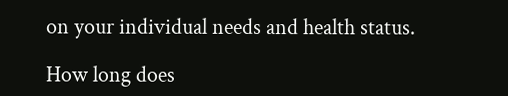on your individual needs and health status.

How long does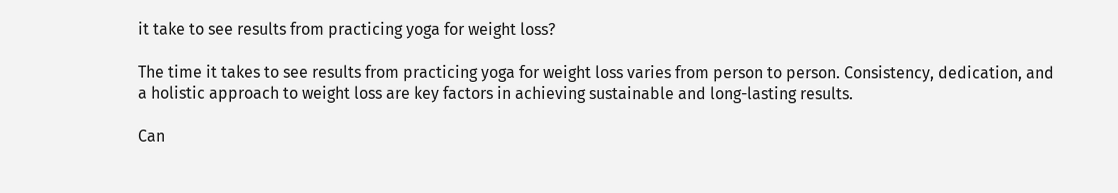it take to see results from practicing yoga for weight loss?

The time it takes to see results from practicing yoga for weight loss varies from person to person. Consistency, dedication, and a holistic approach to weight loss are key factors in achieving sustainable and long-lasting results.

Can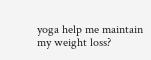yoga help me maintain my weight loss?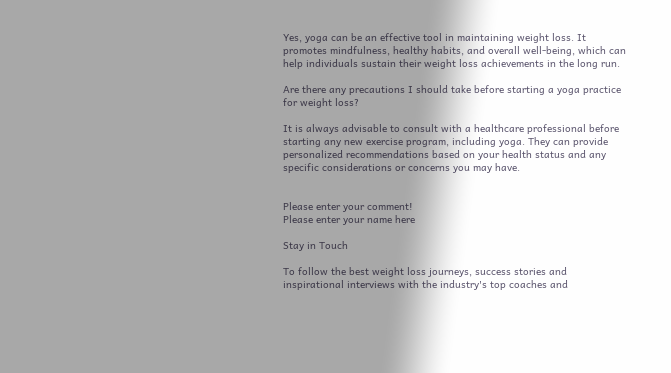Yes, yoga can be an effective tool in maintaining weight loss. It promotes mindfulness, healthy habits, and overall well-being, which can help individuals sustain their weight loss achievements in the long run.

Are there any precautions I should take before starting a yoga practice for weight loss?

It is always advisable to consult with a healthcare professional before starting any new exercise program, including yoga. They can provide personalized recommendations based on your health status and any specific considerations or concerns you may have.


Please enter your comment!
Please enter your name here

Stay in Touch

To follow the best weight loss journeys, success stories and inspirational interviews with the industry's top coaches and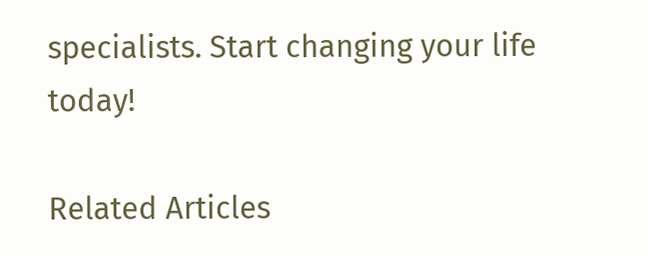specialists. Start changing your life today!

Related Articles